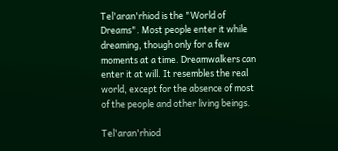Tel'aran'rhiod is the "World of Dreams". Most people enter it while dreaming, though only for a few moments at a time. Dreamwalkers can enter it at will. It resembles the real world, except for the absence of most of the people and other living beings.

Tel'aran'rhiod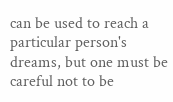can be used to reach a particular person's dreams, but one must be careful not to be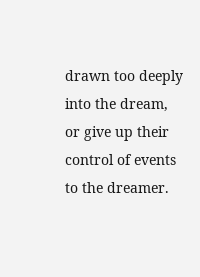drawn too deeply into the dream, or give up their control of events to the dreamer.